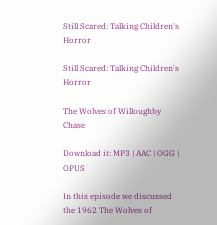Still Scared: Talking Children's Horror

Still Scared: Talking Children's Horror

The Wolves of Willoughby Chase

Download it: MP3 | AAC | OGG | OPUS

In this episode we discussed the 1962 The Wolves of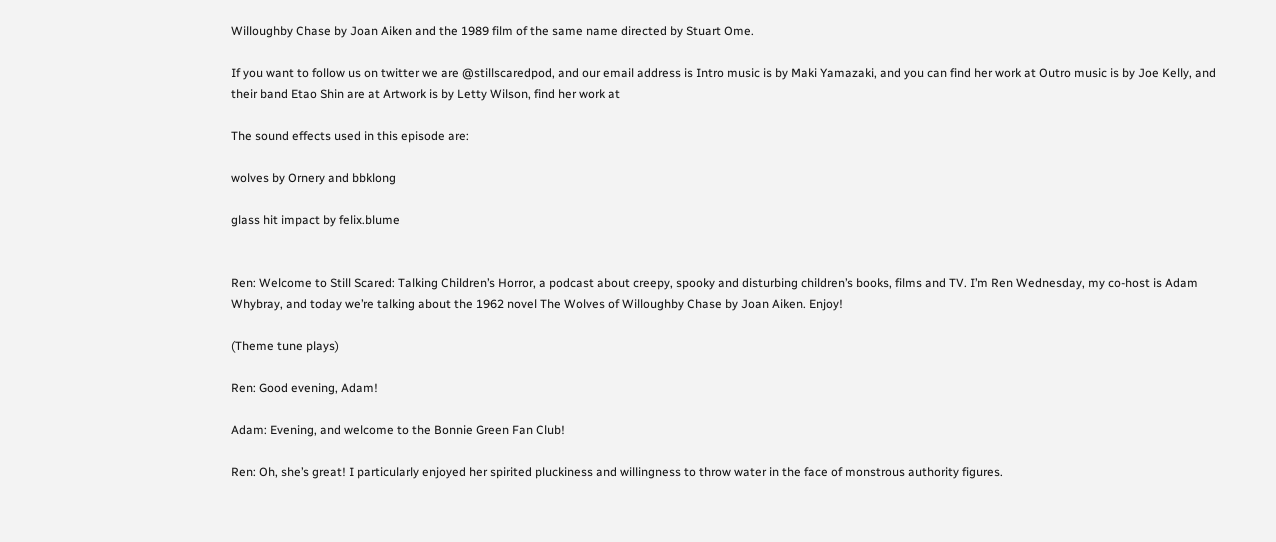Willoughby Chase by Joan Aiken and the 1989 film of the same name directed by Stuart Ome.

If you want to follow us on twitter we are @stillscaredpod, and our email address is Intro music is by Maki Yamazaki, and you can find her work at Outro music is by Joe Kelly, and their band Etao Shin are at Artwork is by Letty Wilson, find her work at

The sound effects used in this episode are:

wolves by Ornery and bbklong

glass hit impact by felix.blume


Ren: Welcome to Still Scared: Talking Children’s Horror, a podcast about creepy, spooky and disturbing children’s books, films and TV. I’m Ren Wednesday, my co-host is Adam Whybray, and today we’re talking about the 1962 novel The Wolves of Willoughby Chase by Joan Aiken. Enjoy!

(Theme tune plays)

Ren: Good evening, Adam!

Adam: Evening, and welcome to the Bonnie Green Fan Club!

Ren: Oh, she’s great! I particularly enjoyed her spirited pluckiness and willingness to throw water in the face of monstrous authority figures.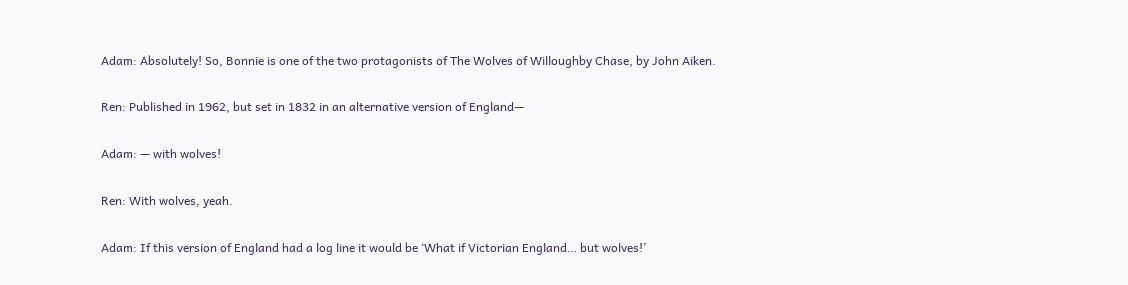Adam: Absolutely! So, Bonnie is one of the two protagonists of The Wolves of Willoughby Chase, by John Aiken.

Ren: Published in 1962, but set in 1832 in an alternative version of England—

Adam: — with wolves!

Ren: With wolves, yeah.

Adam: If this version of England had a log line it would be ‘What if Victorian England… but wolves!’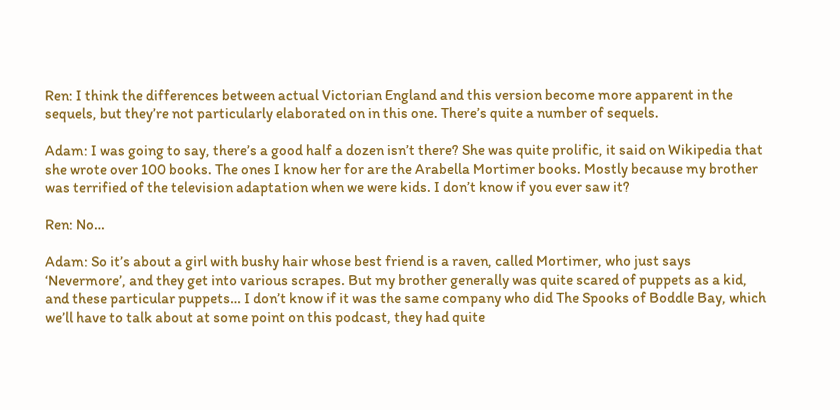Ren: I think the differences between actual Victorian England and this version become more apparent in the sequels, but they’re not particularly elaborated on in this one. There’s quite a number of sequels.

Adam: I was going to say, there’s a good half a dozen isn’t there? She was quite prolific, it said on Wikipedia that she wrote over 100 books. The ones I know her for are the Arabella Mortimer books. Mostly because my brother was terrified of the television adaptation when we were kids. I don’t know if you ever saw it?

Ren: No…

Adam: So it’s about a girl with bushy hair whose best friend is a raven, called Mortimer, who just says ‘Nevermore’, and they get into various scrapes. But my brother generally was quite scared of puppets as a kid, and these particular puppets… I don’t know if it was the same company who did The Spooks of Boddle Bay, which we’ll have to talk about at some point on this podcast, they had quite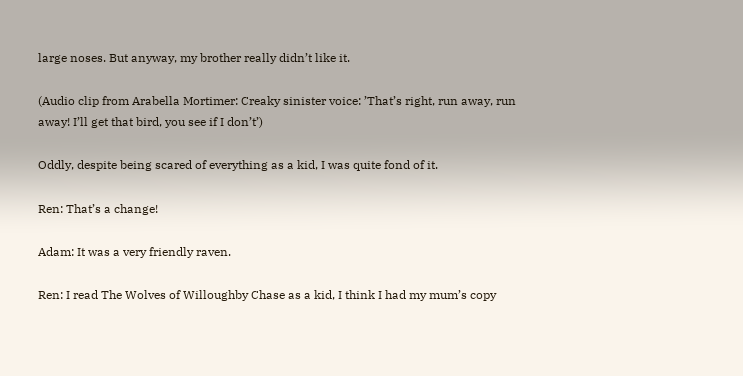large noses. But anyway, my brother really didn’t like it.

(Audio clip from Arabella Mortimer: Creaky sinister voice: ’That’s right, run away, run away! I’ll get that bird, you see if I don’t’)

Oddly, despite being scared of everything as a kid, I was quite fond of it.

Ren: That’s a change!

Adam: It was a very friendly raven.

Ren: I read The Wolves of Willoughby Chase as a kid, I think I had my mum’s copy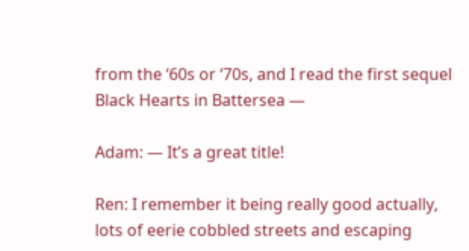from the ‘60s or ‘70s, and I read the first sequel Black Hearts in Battersea —

Adam: — It’s a great title!

Ren: I remember it being really good actually, lots of eerie cobbled streets and escaping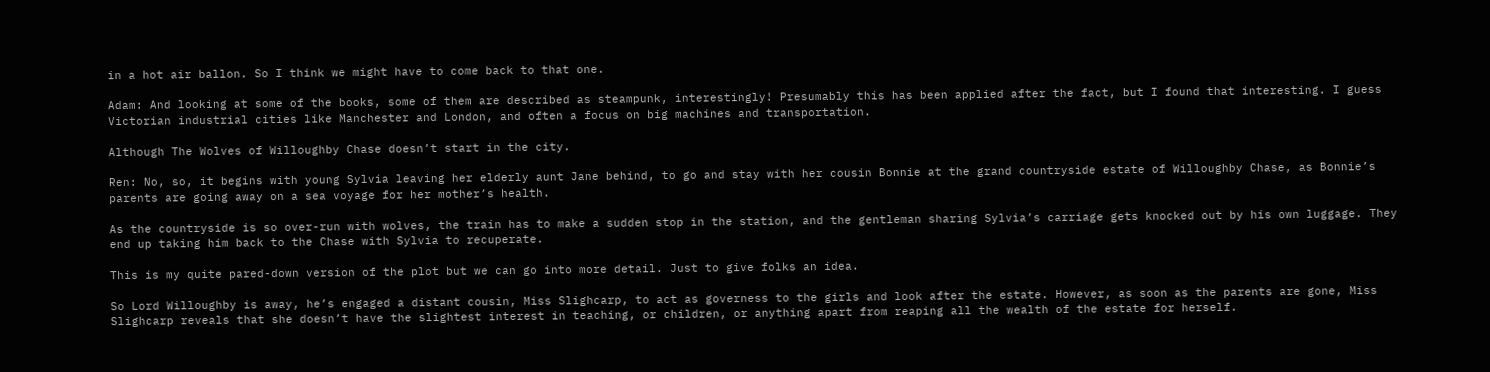in a hot air ballon. So I think we might have to come back to that one.

Adam: And looking at some of the books, some of them are described as steampunk, interestingly! Presumably this has been applied after the fact, but I found that interesting. I guess Victorian industrial cities like Manchester and London, and often a focus on big machines and transportation.

Although The Wolves of Willoughby Chase doesn’t start in the city.

Ren: No, so, it begins with young Sylvia leaving her elderly aunt Jane behind, to go and stay with her cousin Bonnie at the grand countryside estate of Willoughby Chase, as Bonnie’s parents are going away on a sea voyage for her mother’s health.

As the countryside is so over-run with wolves, the train has to make a sudden stop in the station, and the gentleman sharing Sylvia’s carriage gets knocked out by his own luggage. They end up taking him back to the Chase with Sylvia to recuperate.

This is my quite pared-down version of the plot but we can go into more detail. Just to give folks an idea.

So Lord Willoughby is away, he’s engaged a distant cousin, Miss Slighcarp, to act as governess to the girls and look after the estate. However, as soon as the parents are gone, Miss Slighcarp reveals that she doesn’t have the slightest interest in teaching, or children, or anything apart from reaping all the wealth of the estate for herself.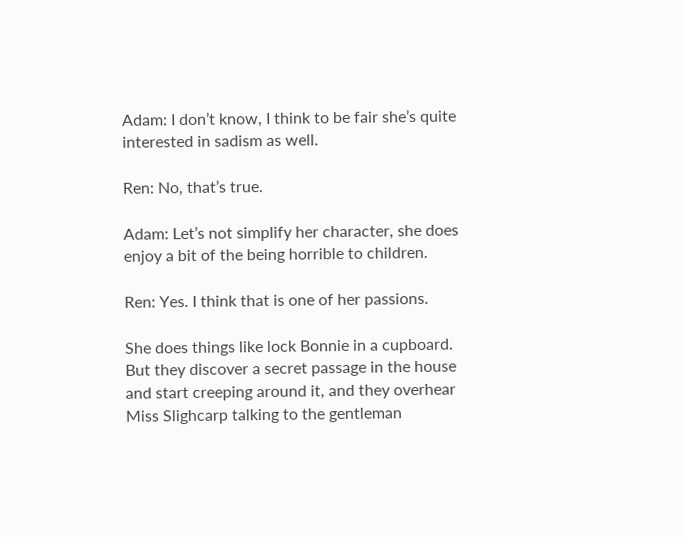Adam: I don’t know, I think to be fair she’s quite interested in sadism as well.

Ren: No, that’s true.

Adam: Let’s not simplify her character, she does enjoy a bit of the being horrible to children.

Ren: Yes. I think that is one of her passions.

She does things like lock Bonnie in a cupboard. But they discover a secret passage in the house and start creeping around it, and they overhear Miss Slighcarp talking to the gentleman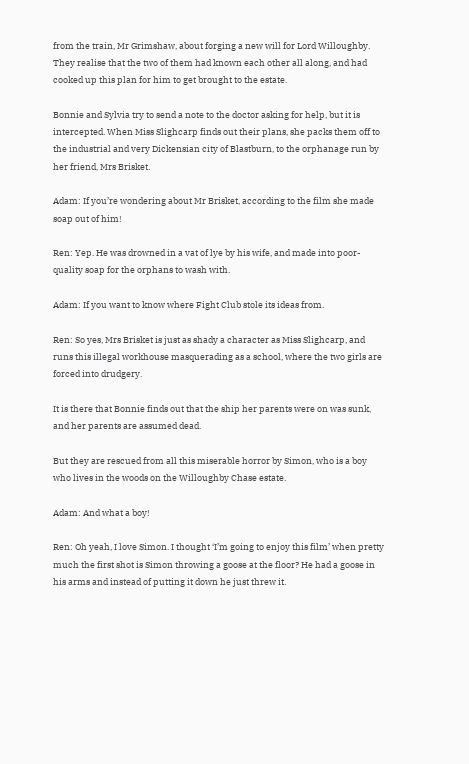from the train, Mr Grimshaw, about forging a new will for Lord Willoughby. They realise that the two of them had known each other all along, and had cooked up this plan for him to get brought to the estate.

Bonnie and Sylvia try to send a note to the doctor asking for help, but it is intercepted. When Miss Slighcarp finds out their plans, she packs them off to the industrial and very Dickensian city of Blastburn, to the orphanage run by her friend, Mrs Brisket.

Adam: If you’re wondering about Mr Brisket, according to the film she made soap out of him!

Ren: Yep. He was drowned in a vat of lye by his wife, and made into poor-quality soap for the orphans to wash with.

Adam: If you want to know where Fight Club stole its ideas from.

Ren: So yes, Mrs Brisket is just as shady a character as Miss Slighcarp, and runs this illegal workhouse masquerading as a school, where the two girls are forced into drudgery.

It is there that Bonnie finds out that the ship her parents were on was sunk, and her parents are assumed dead.

But they are rescued from all this miserable horror by Simon, who is a boy who lives in the woods on the Willoughby Chase estate.

Adam: And what a boy!

Ren: Oh yeah, I love Simon. I thought ‘I’m going to enjoy this film’ when pretty much the first shot is Simon throwing a goose at the floor? He had a goose in his arms and instead of putting it down he just threw it.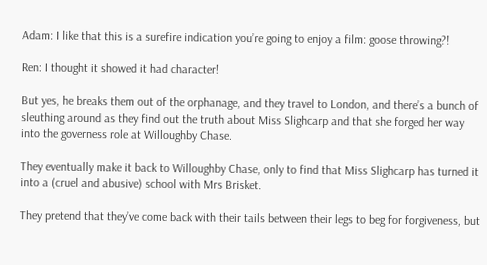Adam: I like that this is a surefire indication you’re going to enjoy a film: goose throwing?!

Ren: I thought it showed it had character!

But yes, he breaks them out of the orphanage, and they travel to London, and there’s a bunch of sleuthing around as they find out the truth about Miss Slighcarp and that she forged her way into the governess role at Willoughby Chase.

They eventually make it back to Willoughby Chase, only to find that Miss Slighcarp has turned it into a (cruel and abusive) school with Mrs Brisket.

They pretend that they’ve come back with their tails between their legs to beg for forgiveness, but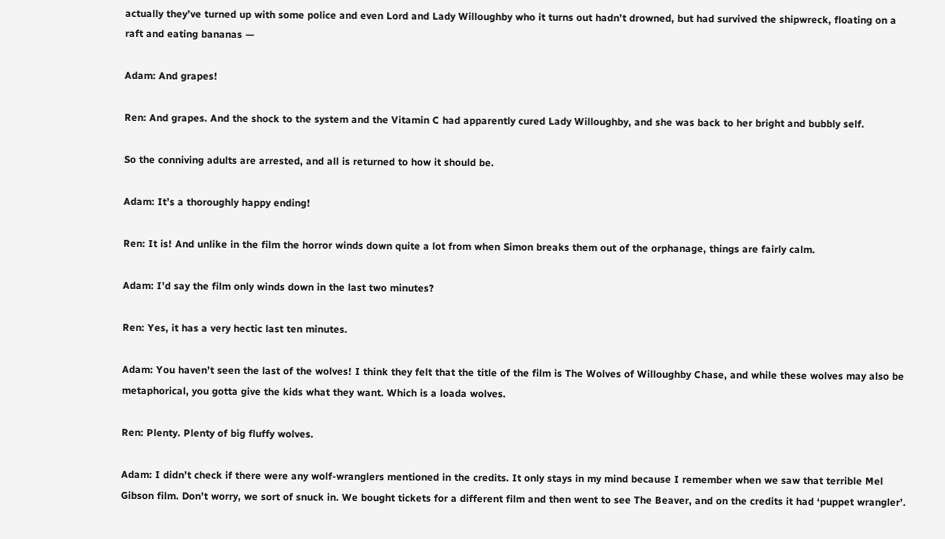actually they’ve turned up with some police and even Lord and Lady Willoughby who it turns out hadn’t drowned, but had survived the shipwreck, floating on a raft and eating bananas —

Adam: And grapes!

Ren: And grapes. And the shock to the system and the Vitamin C had apparently cured Lady Willoughby, and she was back to her bright and bubbly self.

So the conniving adults are arrested, and all is returned to how it should be.

Adam: It’s a thoroughly happy ending!

Ren: It is! And unlike in the film the horror winds down quite a lot from when Simon breaks them out of the orphanage, things are fairly calm.

Adam: I’d say the film only winds down in the last two minutes?

Ren: Yes, it has a very hectic last ten minutes.

Adam: You haven’t seen the last of the wolves! I think they felt that the title of the film is The Wolves of Willoughby Chase, and while these wolves may also be metaphorical, you gotta give the kids what they want. Which is a loada wolves.

Ren: Plenty. Plenty of big fluffy wolves.

Adam: I didn’t check if there were any wolf-wranglers mentioned in the credits. It only stays in my mind because I remember when we saw that terrible Mel Gibson film. Don’t worry, we sort of snuck in. We bought tickets for a different film and then went to see The Beaver, and on the credits it had ‘puppet wrangler’.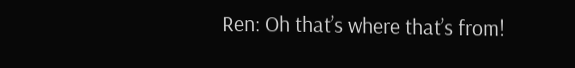Ren: Oh that’s where that’s from!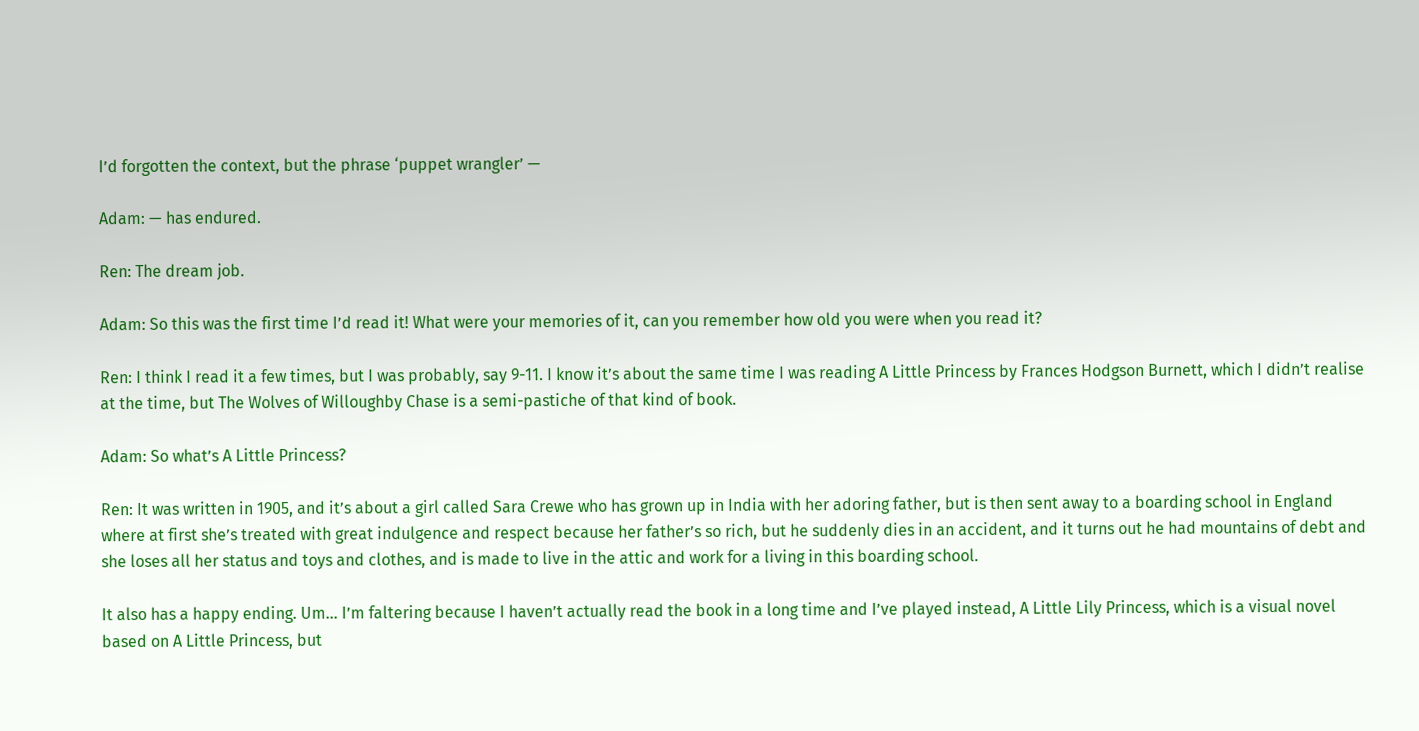I’d forgotten the context, but the phrase ‘puppet wrangler’ —

Adam: — has endured.

Ren: The dream job.

Adam: So this was the first time I’d read it! What were your memories of it, can you remember how old you were when you read it?

Ren: I think I read it a few times, but I was probably, say 9-11. I know it’s about the same time I was reading A Little Princess by Frances Hodgson Burnett, which I didn’t realise at the time, but The Wolves of Willoughby Chase is a semi-pastiche of that kind of book.

Adam: So what’s A Little Princess?

Ren: It was written in 1905, and it’s about a girl called Sara Crewe who has grown up in India with her adoring father, but is then sent away to a boarding school in England where at first she’s treated with great indulgence and respect because her father’s so rich, but he suddenly dies in an accident, and it turns out he had mountains of debt and she loses all her status and toys and clothes, and is made to live in the attic and work for a living in this boarding school.

It also has a happy ending. Um… I’m faltering because I haven’t actually read the book in a long time and I’ve played instead, A Little Lily Princess, which is a visual novel based on A Little Princess, but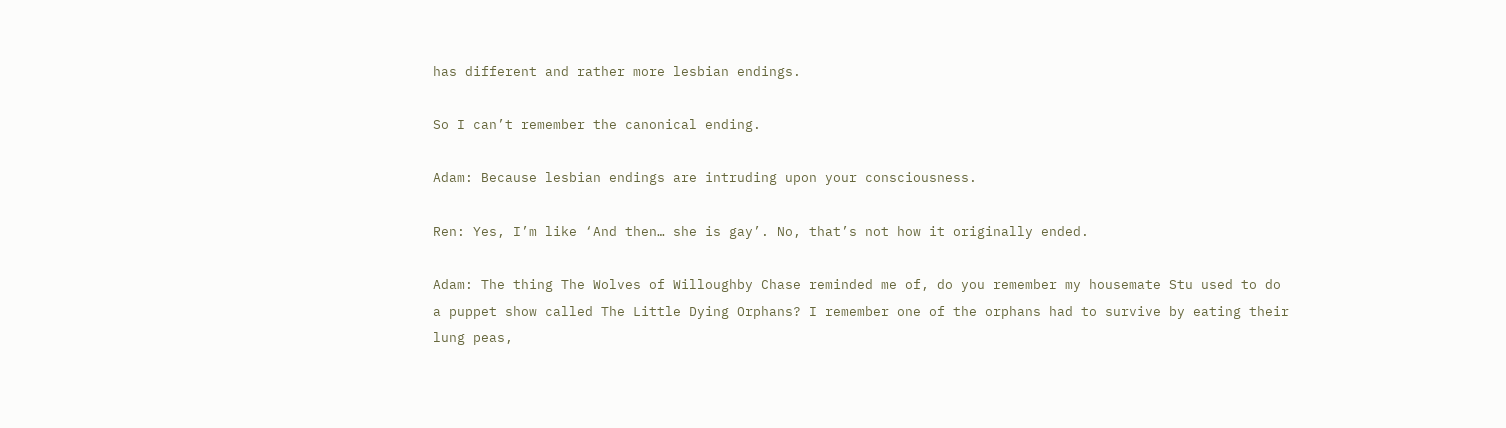has different and rather more lesbian endings.

So I can’t remember the canonical ending.

Adam: Because lesbian endings are intruding upon your consciousness.

Ren: Yes, I’m like ‘And then… she is gay’. No, that’s not how it originally ended.

Adam: The thing The Wolves of Willoughby Chase reminded me of, do you remember my housemate Stu used to do a puppet show called The Little Dying Orphans? I remember one of the orphans had to survive by eating their lung peas,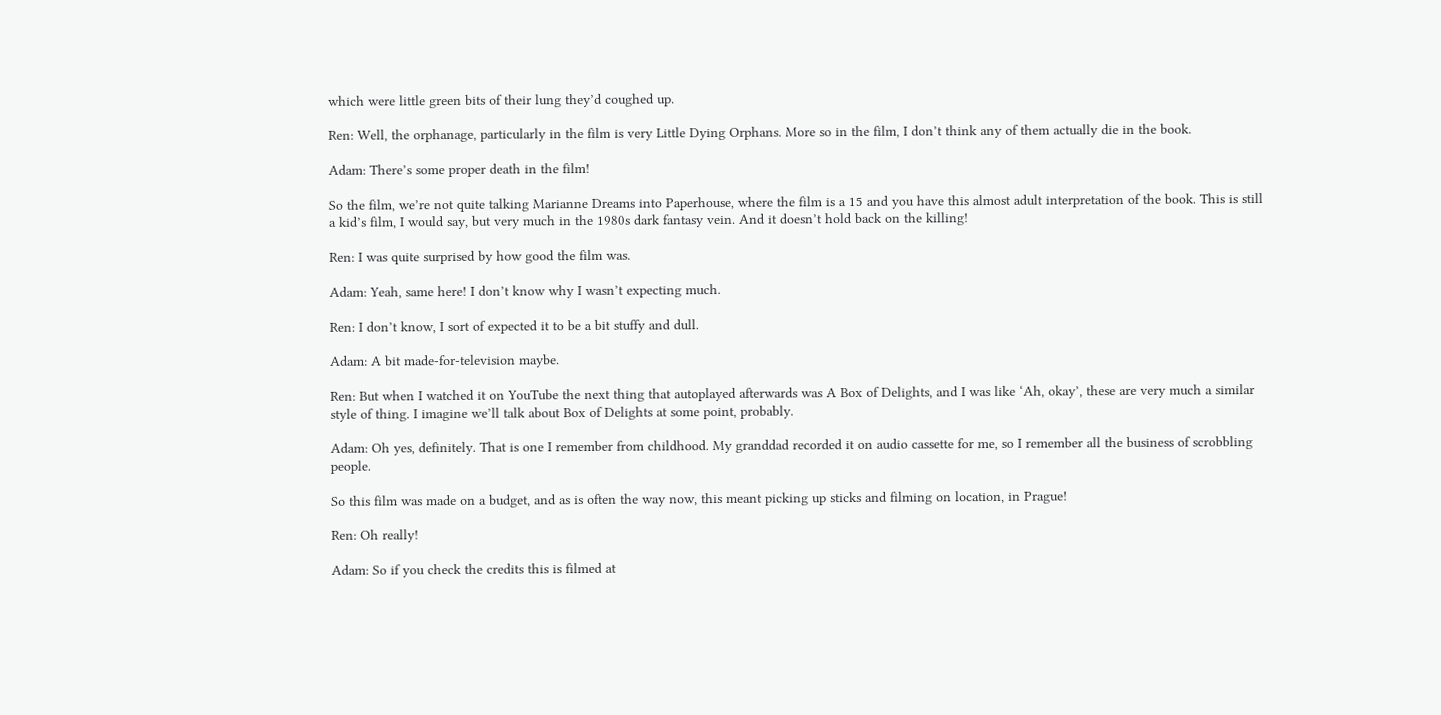which were little green bits of their lung they’d coughed up.

Ren: Well, the orphanage, particularly in the film is very Little Dying Orphans. More so in the film, I don’t think any of them actually die in the book.

Adam: There’s some proper death in the film!

So the film, we’re not quite talking Marianne Dreams into Paperhouse, where the film is a 15 and you have this almost adult interpretation of the book. This is still a kid’s film, I would say, but very much in the 1980s dark fantasy vein. And it doesn’t hold back on the killing!

Ren: I was quite surprised by how good the film was.

Adam: Yeah, same here! I don’t know why I wasn’t expecting much.

Ren: I don’t know, I sort of expected it to be a bit stuffy and dull.

Adam: A bit made-for-television maybe.

Ren: But when I watched it on YouTube the next thing that autoplayed afterwards was A Box of Delights, and I was like ‘Ah, okay’, these are very much a similar style of thing. I imagine we’ll talk about Box of Delights at some point, probably.

Adam: Oh yes, definitely. That is one I remember from childhood. My granddad recorded it on audio cassette for me, so I remember all the business of scrobbling people.

So this film was made on a budget, and as is often the way now, this meant picking up sticks and filming on location, in Prague!

Ren: Oh really!

Adam: So if you check the credits this is filmed at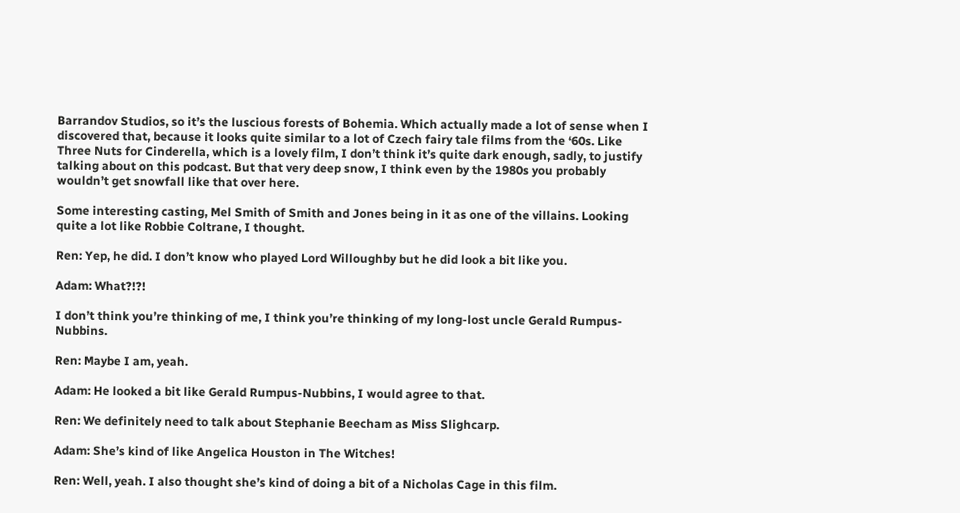Barrandov Studios, so it’s the luscious forests of Bohemia. Which actually made a lot of sense when I discovered that, because it looks quite similar to a lot of Czech fairy tale films from the ‘60s. Like Three Nuts for Cinderella, which is a lovely film, I don’t think it’s quite dark enough, sadly, to justify talking about on this podcast. But that very deep snow, I think even by the 1980s you probably wouldn’t get snowfall like that over here.

Some interesting casting, Mel Smith of Smith and Jones being in it as one of the villains. Looking quite a lot like Robbie Coltrane, I thought.

Ren: Yep, he did. I don’t know who played Lord Willoughby but he did look a bit like you.

Adam: What?!?!

I don’t think you’re thinking of me, I think you’re thinking of my long-lost uncle Gerald Rumpus-Nubbins.

Ren: Maybe I am, yeah.

Adam: He looked a bit like Gerald Rumpus-Nubbins, I would agree to that.

Ren: We definitely need to talk about Stephanie Beecham as Miss Slighcarp.

Adam: She’s kind of like Angelica Houston in The Witches!

Ren: Well, yeah. I also thought she’s kind of doing a bit of a Nicholas Cage in this film.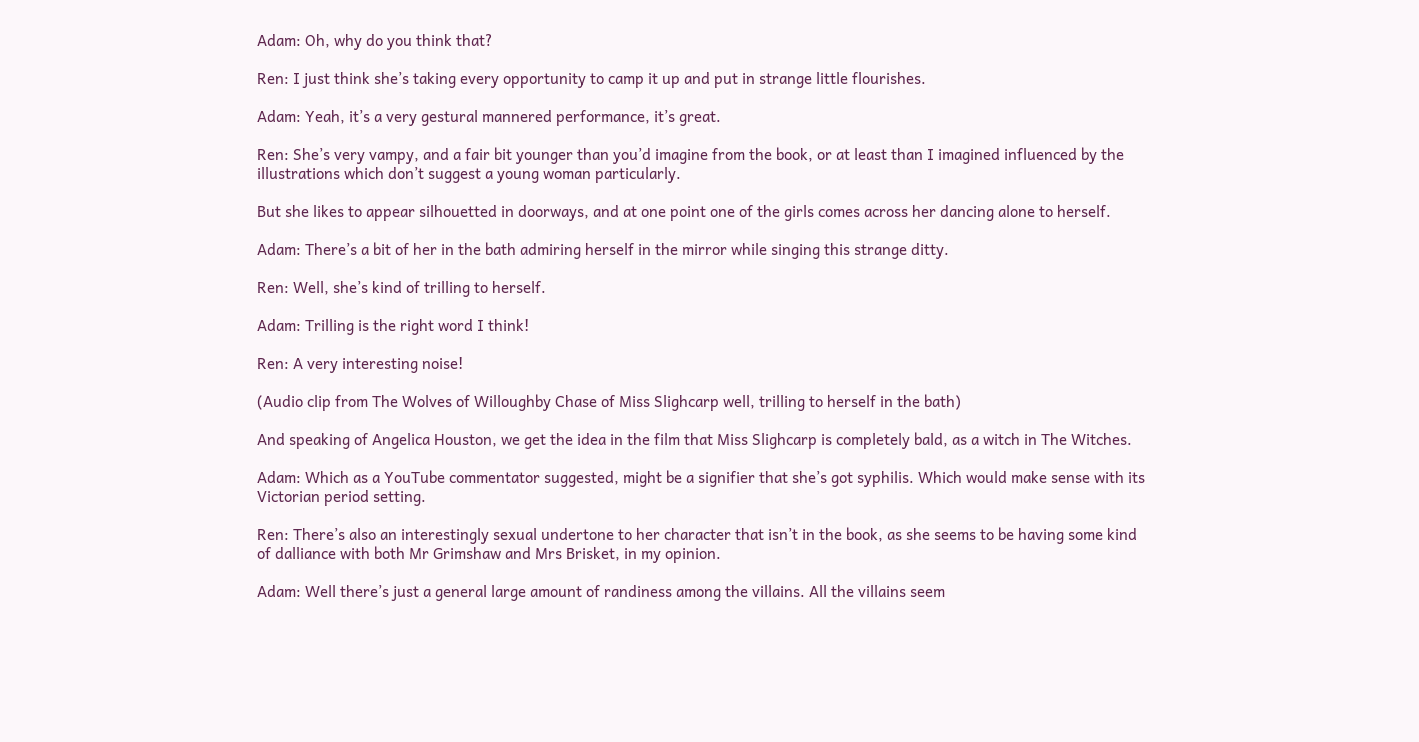Adam: Oh, why do you think that?

Ren: I just think she’s taking every opportunity to camp it up and put in strange little flourishes.

Adam: Yeah, it’s a very gestural mannered performance, it’s great.

Ren: She’s very vampy, and a fair bit younger than you’d imagine from the book, or at least than I imagined influenced by the illustrations which don’t suggest a young woman particularly.

But she likes to appear silhouetted in doorways, and at one point one of the girls comes across her dancing alone to herself.

Adam: There’s a bit of her in the bath admiring herself in the mirror while singing this strange ditty.

Ren: Well, she’s kind of trilling to herself.

Adam: Trilling is the right word I think!

Ren: A very interesting noise!

(Audio clip from The Wolves of Willoughby Chase of Miss Slighcarp well, trilling to herself in the bath)

And speaking of Angelica Houston, we get the idea in the film that Miss Slighcarp is completely bald, as a witch in The Witches.

Adam: Which as a YouTube commentator suggested, might be a signifier that she’s got syphilis. Which would make sense with its Victorian period setting.

Ren: There’s also an interestingly sexual undertone to her character that isn’t in the book, as she seems to be having some kind of dalliance with both Mr Grimshaw and Mrs Brisket, in my opinion.

Adam: Well there’s just a general large amount of randiness among the villains. All the villains seem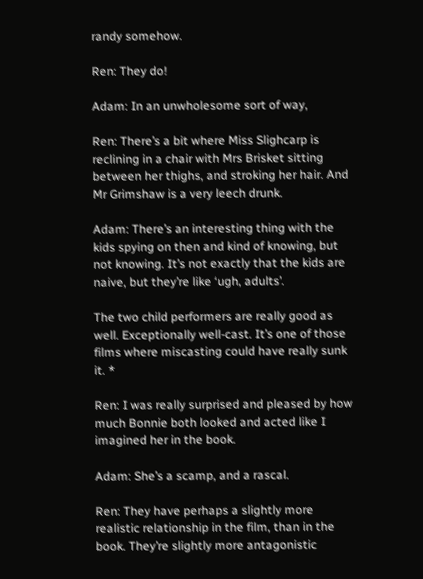randy somehow.

Ren: They do!

Adam: In an unwholesome sort of way,

Ren: There’s a bit where Miss Slighcarp is reclining in a chair with Mrs Brisket sitting between her thighs, and stroking her hair. And Mr Grimshaw is a very leech drunk.

Adam: There’s an interesting thing with the kids spying on then and kind of knowing, but not knowing. It’s not exactly that the kids are naive, but they’re like ‘ugh, adults’.

The two child performers are really good as well. Exceptionally well-cast. It’s one of those films where miscasting could have really sunk it. *

Ren: I was really surprised and pleased by how much Bonnie both looked and acted like I imagined her in the book.

Adam: She’s a scamp, and a rascal.

Ren: They have perhaps a slightly more realistic relationship in the film, than in the book. They’re slightly more antagonistic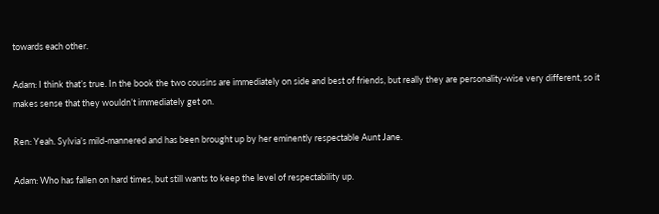towards each other.

Adam: I think that’s true. In the book the two cousins are immediately on side and best of friends, but really they are personality-wise very different, so it makes sense that they wouldn’t immediately get on.

Ren: Yeah. Sylvia’s mild-mannered and has been brought up by her eminently respectable Aunt Jane.

Adam: Who has fallen on hard times, but still wants to keep the level of respectability up.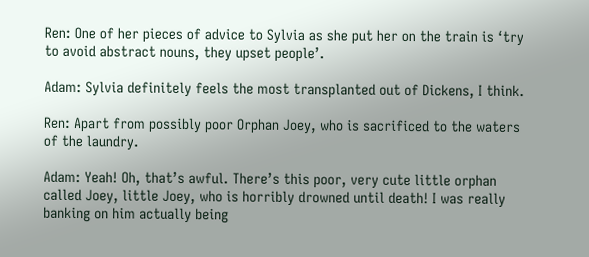Ren: One of her pieces of advice to Sylvia as she put her on the train is ‘try to avoid abstract nouns, they upset people’.

Adam: Sylvia definitely feels the most transplanted out of Dickens, I think.

Ren: Apart from possibly poor Orphan Joey, who is sacrificed to the waters of the laundry.

Adam: Yeah! Oh, that’s awful. There’s this poor, very cute little orphan called Joey, little Joey, who is horribly drowned until death! I was really banking on him actually being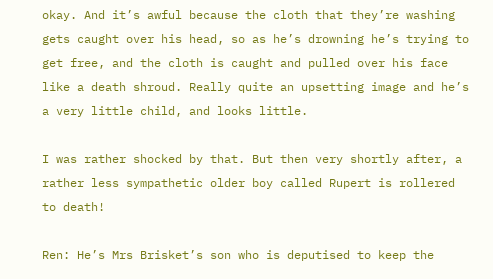okay. And it’s awful because the cloth that they’re washing gets caught over his head, so as he’s drowning he’s trying to get free, and the cloth is caught and pulled over his face like a death shroud. Really quite an upsetting image and he’s a very little child, and looks little.

I was rather shocked by that. But then very shortly after, a rather less sympathetic older boy called Rupert is rollered to death!

Ren: He’s Mrs Brisket’s son who is deputised to keep the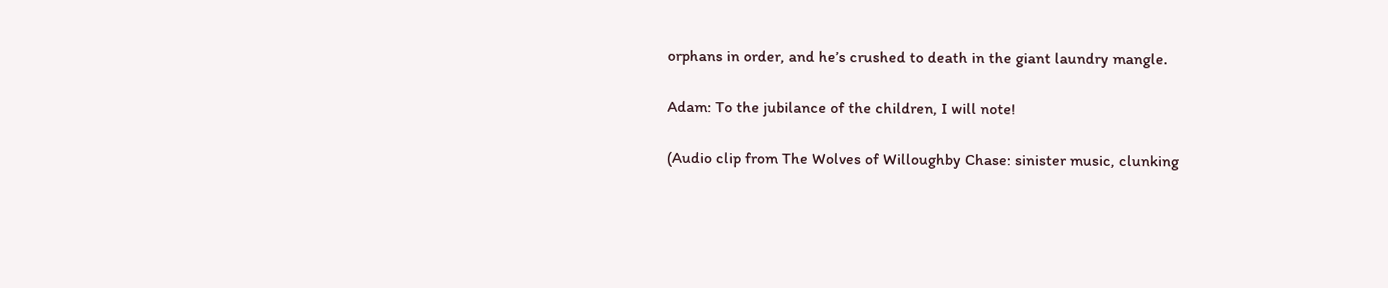orphans in order, and he’s crushed to death in the giant laundry mangle.

Adam: To the jubilance of the children, I will note!

(Audio clip from The Wolves of Willoughby Chase: sinister music, clunking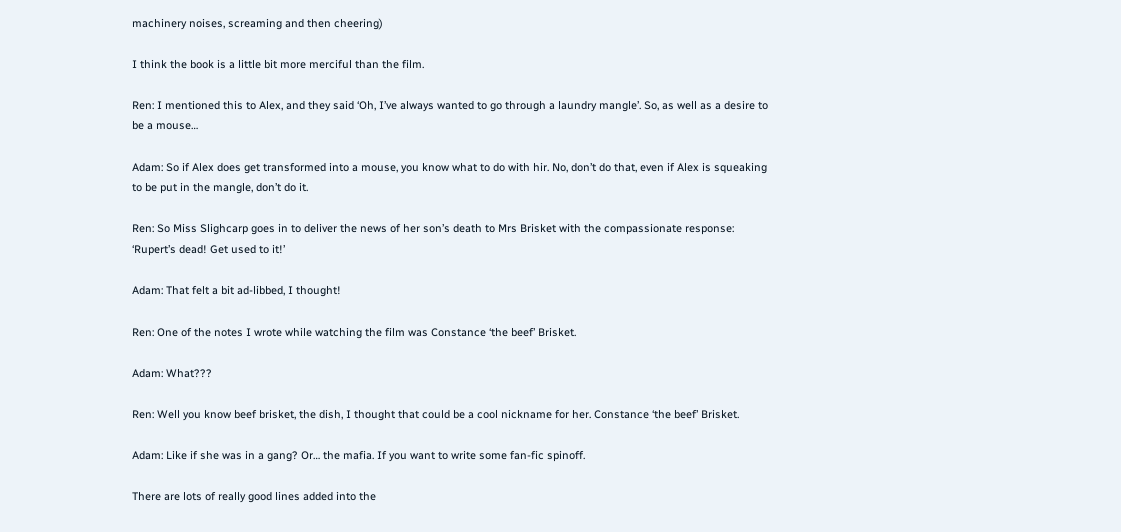machinery noises, screaming and then cheering)

I think the book is a little bit more merciful than the film.

Ren: I mentioned this to Alex, and they said ‘Oh, I’ve always wanted to go through a laundry mangle’. So, as well as a desire to be a mouse…

Adam: So if Alex does get transformed into a mouse, you know what to do with hir. No, don’t do that, even if Alex is squeaking to be put in the mangle, don’t do it.

Ren: So Miss Slighcarp goes in to deliver the news of her son’s death to Mrs Brisket with the compassionate response: ‘Rupert’s dead! Get used to it!’

Adam: That felt a bit ad-libbed, I thought!

Ren: One of the notes I wrote while watching the film was Constance ‘the beef’ Brisket.

Adam: What???

Ren: Well you know beef brisket, the dish, I thought that could be a cool nickname for her. Constance ‘the beef’ Brisket.

Adam: Like if she was in a gang? Or… the mafia. If you want to write some fan-fic spinoff.

There are lots of really good lines added into the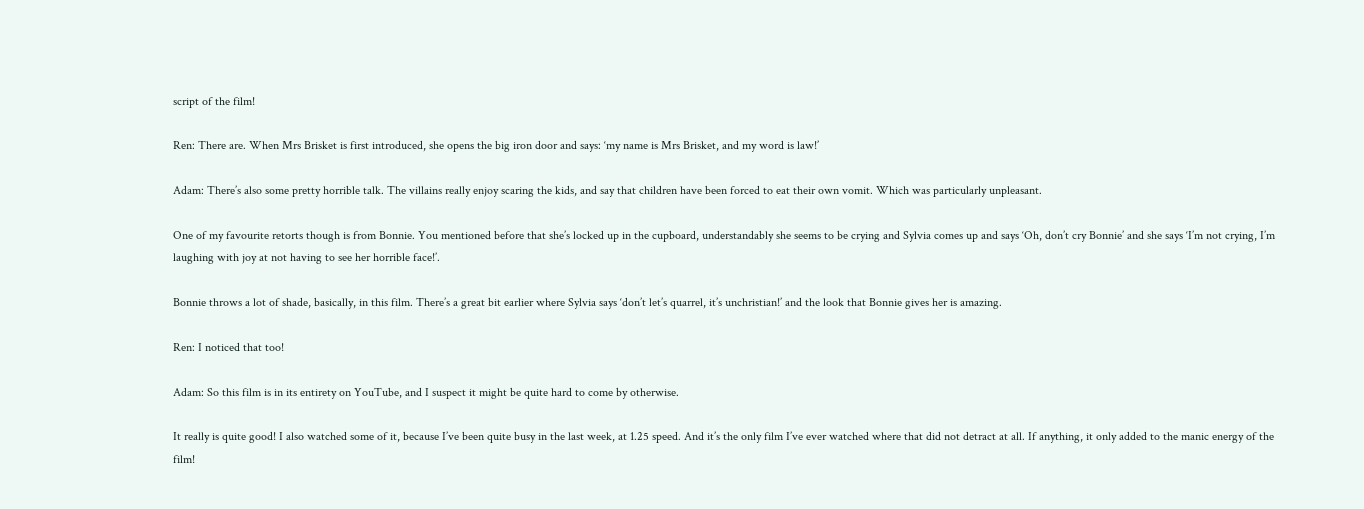script of the film!

Ren: There are. When Mrs Brisket is first introduced, she opens the big iron door and says: ‘my name is Mrs Brisket, and my word is law!’

Adam: There’s also some pretty horrible talk. The villains really enjoy scaring the kids, and say that children have been forced to eat their own vomit. Which was particularly unpleasant.

One of my favourite retorts though is from Bonnie. You mentioned before that she’s locked up in the cupboard, understandably she seems to be crying and Sylvia comes up and says ‘Oh, don’t cry Bonnie’ and she says ‘I’m not crying, I’m laughing with joy at not having to see her horrible face!’.

Bonnie throws a lot of shade, basically, in this film. There’s a great bit earlier where Sylvia says ‘don’t let’s quarrel, it’s unchristian!’ and the look that Bonnie gives her is amazing.

Ren: I noticed that too!

Adam: So this film is in its entirety on YouTube, and I suspect it might be quite hard to come by otherwise.

It really is quite good! I also watched some of it, because I’ve been quite busy in the last week, at 1.25 speed. And it’s the only film I’ve ever watched where that did not detract at all. If anything, it only added to the manic energy of the film!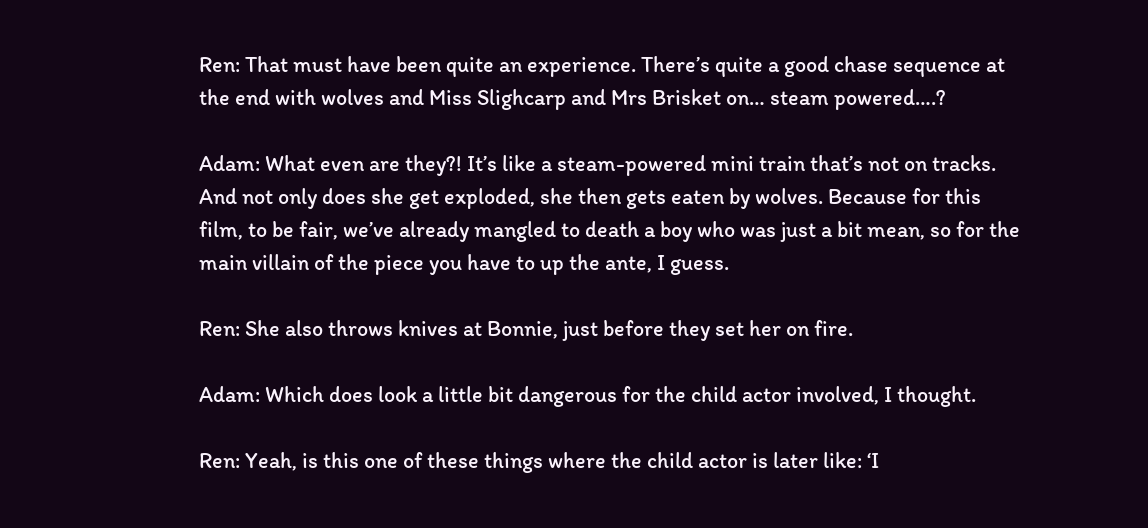Ren: That must have been quite an experience. There’s quite a good chase sequence at the end with wolves and Miss Slighcarp and Mrs Brisket on… steam powered….?

Adam: What even are they?! It’s like a steam-powered mini train that’s not on tracks. And not only does she get exploded, she then gets eaten by wolves. Because for this film, to be fair, we’ve already mangled to death a boy who was just a bit mean, so for the main villain of the piece you have to up the ante, I guess.

Ren: She also throws knives at Bonnie, just before they set her on fire.

Adam: Which does look a little bit dangerous for the child actor involved, I thought.

Ren: Yeah, is this one of these things where the child actor is later like: ‘I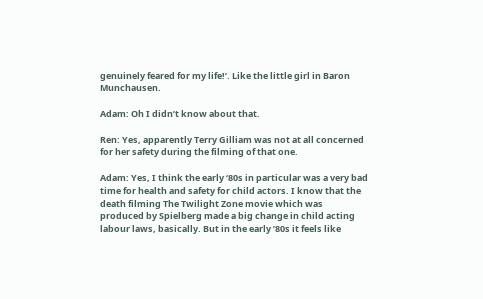genuinely feared for my life!’. Like the little girl in Baron Munchausen.

Adam: Oh I didn’t know about that.

Ren: Yes, apparently Terry Gilliam was not at all concerned for her safety during the filming of that one.

Adam: Yes, I think the early ‘80s in particular was a very bad time for health and safety for child actors. I know that the death filming The Twilight Zone movie which was produced by Spielberg made a big change in child acting labour laws, basically. But in the early ’80s it feels like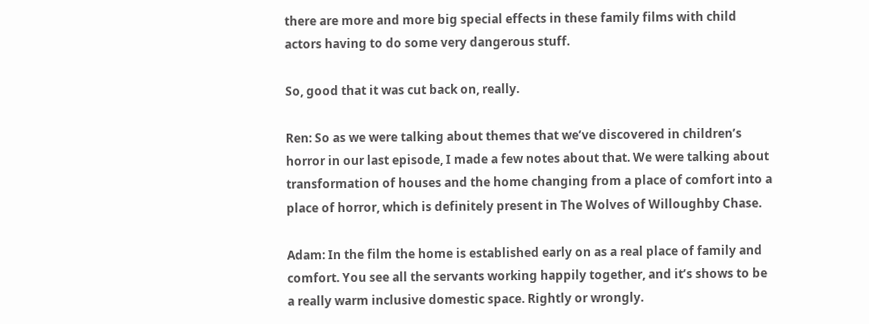there are more and more big special effects in these family films with child actors having to do some very dangerous stuff.

So, good that it was cut back on, really.

Ren: So as we were talking about themes that we’ve discovered in children’s horror in our last episode, I made a few notes about that. We were talking about transformation of houses and the home changing from a place of comfort into a place of horror, which is definitely present in The Wolves of Willoughby Chase.

Adam: In the film the home is established early on as a real place of family and comfort. You see all the servants working happily together, and it’s shows to be a really warm inclusive domestic space. Rightly or wrongly.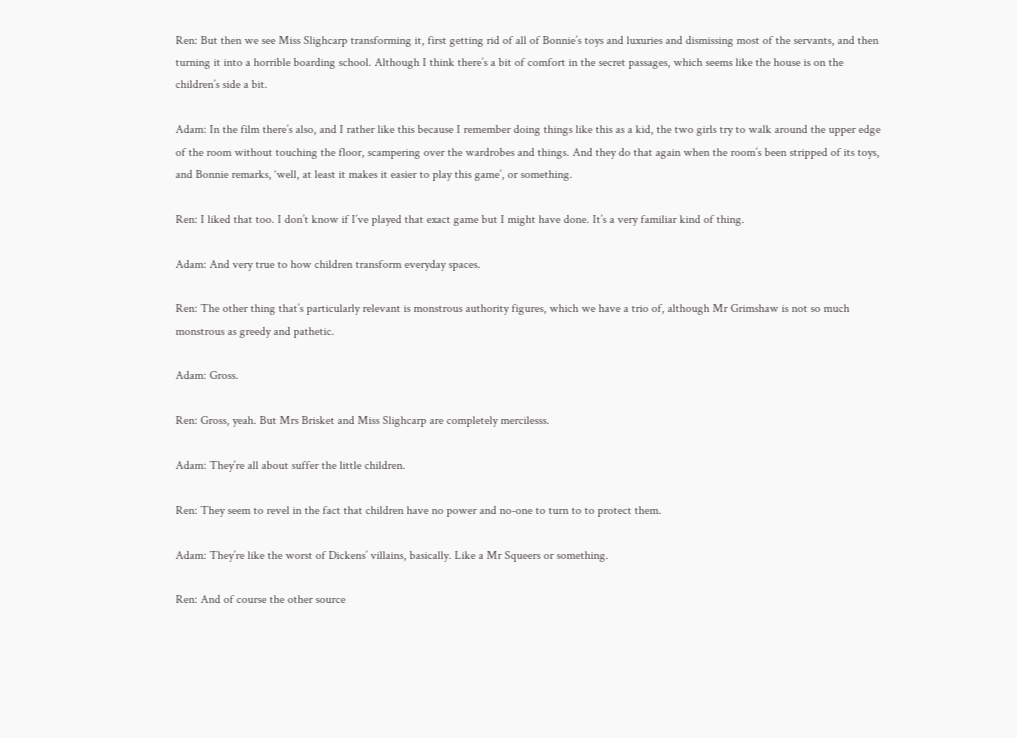Ren: But then we see Miss Slighcarp transforming it, first getting rid of all of Bonnie’s toys and luxuries and dismissing most of the servants, and then turning it into a horrible boarding school. Although I think there’s a bit of comfort in the secret passages, which seems like the house is on the children’s side a bit.

Adam: In the film there’s also, and I rather like this because I remember doing things like this as a kid, the two girls try to walk around the upper edge of the room without touching the floor, scampering over the wardrobes and things. And they do that again when the room’s been stripped of its toys, and Bonnie remarks, ‘well, at least it makes it easier to play this game’, or something.

Ren: I liked that too. I don’t know if I’ve played that exact game but I might have done. It’s a very familiar kind of thing.

Adam: And very true to how children transform everyday spaces.

Ren: The other thing that’s particularly relevant is monstrous authority figures, which we have a trio of, although Mr Grimshaw is not so much monstrous as greedy and pathetic.

Adam: Gross.

Ren: Gross, yeah. But Mrs Brisket and Miss Slighcarp are completely mercilesss.

Adam: They’re all about suffer the little children.

Ren: They seem to revel in the fact that children have no power and no-one to turn to to protect them.

Adam: They’re like the worst of Dickens’ villains, basically. Like a Mr Squeers or something.

Ren: And of course the other source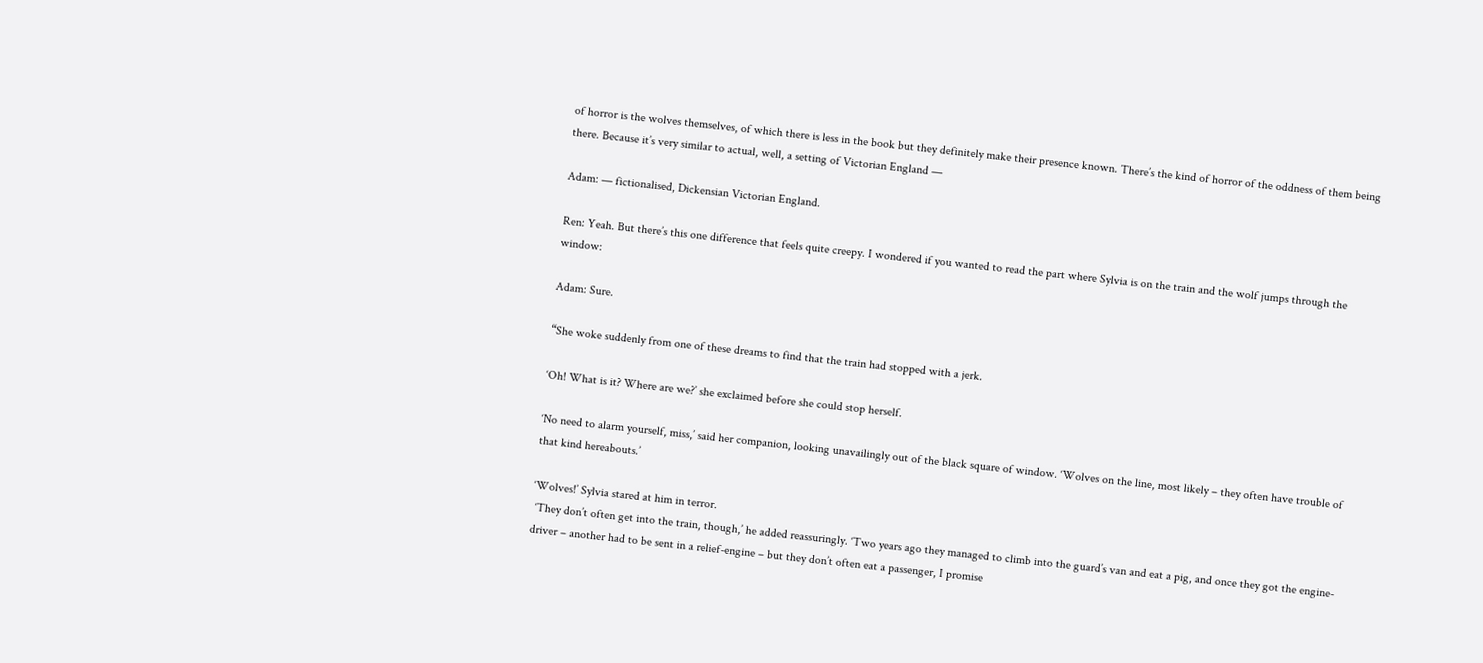of horror is the wolves themselves, of which there is less in the book but they definitely make their presence known. There’s the kind of horror of the oddness of them being there. Because it’s very similar to actual, well, a setting of Victorian England —

Adam: — fictionalised, Dickensian Victorian England.

Ren: Yeah. But there’s this one difference that feels quite creepy. I wondered if you wanted to read the part where Sylvia is on the train and the wolf jumps through the window:

Adam: Sure.

“She woke suddenly from one of these dreams to find that the train had stopped with a jerk.

‘Oh! What is it? Where are we?’ she exclaimed before she could stop herself.

‘No need to alarm yourself, miss,’ said her companion, looking unavailingly out of the black square of window. ‘Wolves on the line, most likely – they often have trouble of that kind hereabouts.’

‘Wolves!’ Sylvia stared at him in terror.
 ‘They don’t often get into the train, though,’ he added reassuringly. ‘Two years ago they managed to climb into the guard’s van and eat a pig, and once they got the engine-driver – another had to be sent in a relief-engine – but they don’t often eat a passenger, I promise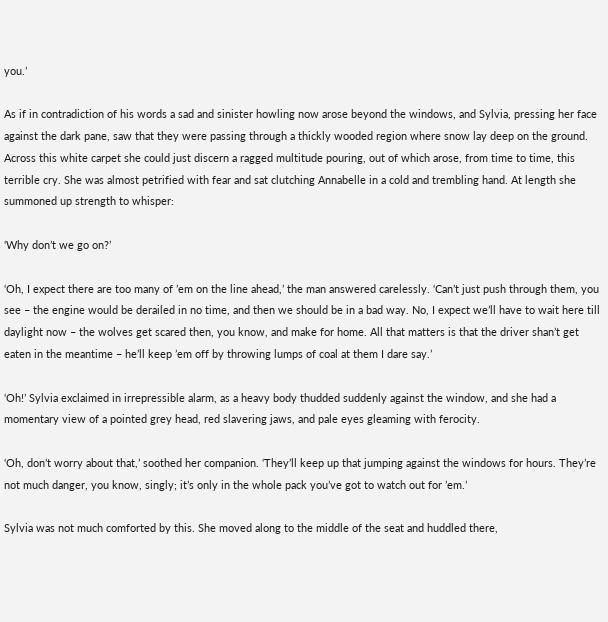you.’

As if in contradiction of his words a sad and sinister howling now arose beyond the windows, and Sylvia, pressing her face against the dark pane, saw that they were passing through a thickly wooded region where snow lay deep on the ground. Across this white carpet she could just discern a ragged multitude pouring, out of which arose, from time to time, this terrible cry. She was almost petrified with fear and sat clutching Annabelle in a cold and trembling hand. At length she summoned up strength to whisper:

‘Why don’t we go on?’

‘Oh, I expect there are too many of ’em on the line ahead,’ the man answered carelessly. ‘Can’t just push through them, you see – the engine would be derailed in no time, and then we should be in a bad way. No, I expect we’ll have to wait here till daylight now – the wolves get scared then, you know, and make for home. All that matters is that the driver shan’t get eaten in the meantime – he’ll keep ’em off by throwing lumps of coal at them I dare say.’

‘Oh!’ Sylvia exclaimed in irrepressible alarm, as a heavy body thudded suddenly against the window, and she had a momentary view of a pointed grey head, red slavering jaws, and pale eyes gleaming with ferocity.

‘Oh, don’t worry about that,’ soothed her companion. ‘They’ll keep up that jumping against the windows for hours. They’re not much danger, you know, singly; it’s only in the whole pack you’ve got to watch out for ’em.’

Sylvia was not much comforted by this. She moved along to the middle of the seat and huddled there,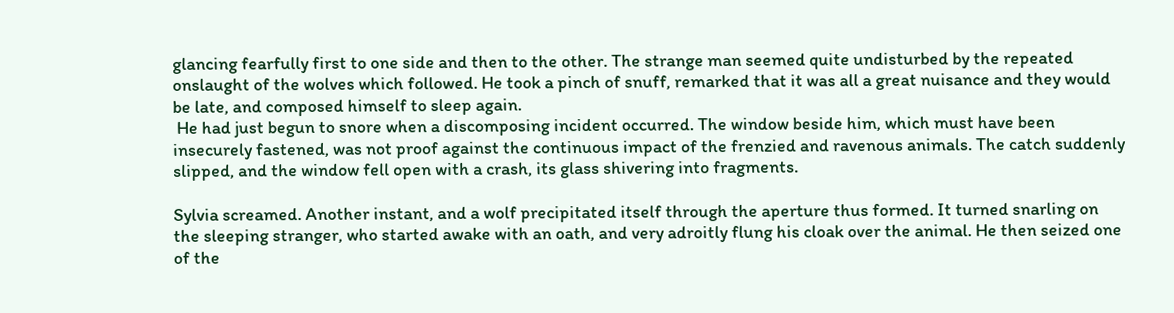glancing fearfully first to one side and then to the other. The strange man seemed quite undisturbed by the repeated onslaught of the wolves which followed. He took a pinch of snuff, remarked that it was all a great nuisance and they would be late, and composed himself to sleep again.
 He had just begun to snore when a discomposing incident occurred. The window beside him, which must have been insecurely fastened, was not proof against the continuous impact of the frenzied and ravenous animals. The catch suddenly slipped, and the window fell open with a crash, its glass shivering into fragments.

Sylvia screamed. Another instant, and a wolf precipitated itself through the aperture thus formed. It turned snarling on the sleeping stranger, who started awake with an oath, and very adroitly flung his cloak over the animal. He then seized one of the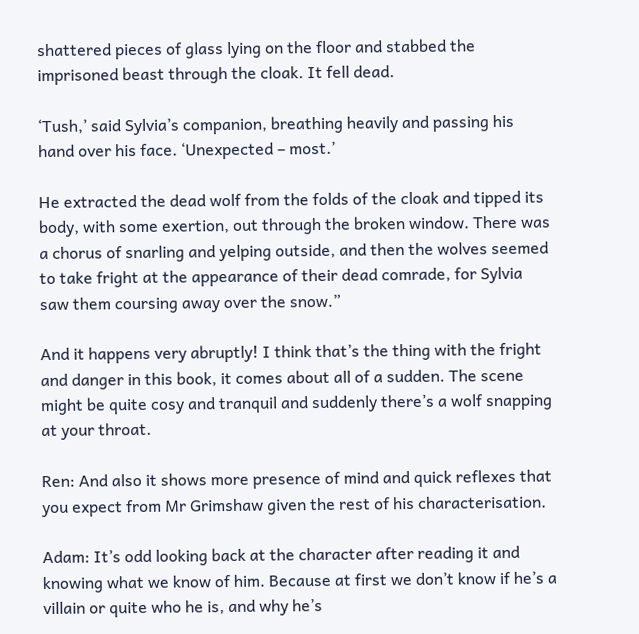shattered pieces of glass lying on the floor and stabbed the imprisoned beast through the cloak. It fell dead.

‘Tush,’ said Sylvia’s companion, breathing heavily and passing his hand over his face. ‘Unexpected – most.’

He extracted the dead wolf from the folds of the cloak and tipped its body, with some exertion, out through the broken window. There was a chorus of snarling and yelping outside, and then the wolves seemed to take fright at the appearance of their dead comrade, for Sylvia saw them coursing away over the snow.”

And it happens very abruptly! I think that’s the thing with the fright and danger in this book, it comes about all of a sudden. The scene might be quite cosy and tranquil and suddenly there’s a wolf snapping at your throat.

Ren: And also it shows more presence of mind and quick reflexes that you expect from Mr Grimshaw given the rest of his characterisation.

Adam: It’s odd looking back at the character after reading it and knowing what we know of him. Because at first we don’t know if he’s a villain or quite who he is, and why he’s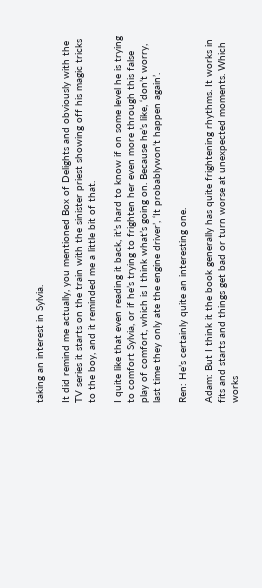taking an interest in Sylvia.

It did remind me actually, you mentioned Box of Delights and obviously with the TV series it starts on the train with the sinister priest showing off his magic tricks to the boy, and it reminded me a little bit of that.

I quite like that even reading it back, it’s hard to know if on some level he is trying to comfort Sylvia, or if he’s trying to frighten her even more through this false play of comfort, which is I think what’s going on. Because he’s like, ‘don’t worry, last time they only ate the engine driver’, ‘It probablywon’t happen again’.

Ren: He’s certainly quite an interesting one.

Adam: But I think it the book generally has quite frightening rhythms. It works in fits and starts and things get bad or turn worse at unexpected moments. Which works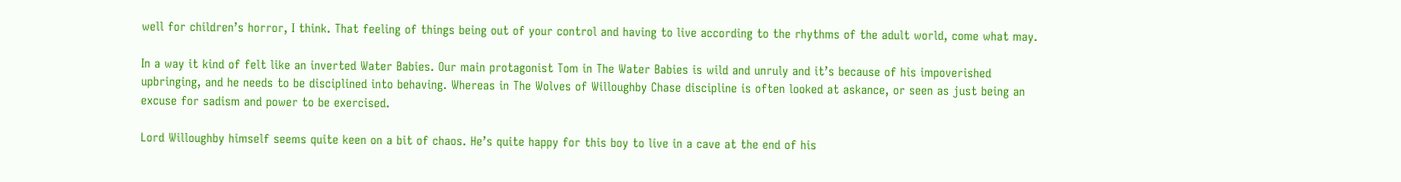well for children’s horror, I think. That feeling of things being out of your control and having to live according to the rhythms of the adult world, come what may.

In a way it kind of felt like an inverted Water Babies. Our main protagonist Tom in The Water Babies is wild and unruly and it’s because of his impoverished upbringing, and he needs to be disciplined into behaving. Whereas in The Wolves of Willoughby Chase discipline is often looked at askance, or seen as just being an excuse for sadism and power to be exercised.

Lord Willoughby himself seems quite keen on a bit of chaos. He’s quite happy for this boy to live in a cave at the end of his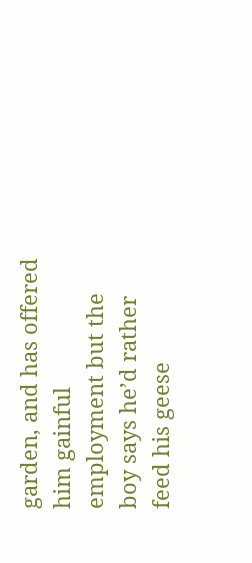garden, and has offered him gainful employment but the boy says he’d rather feed his geese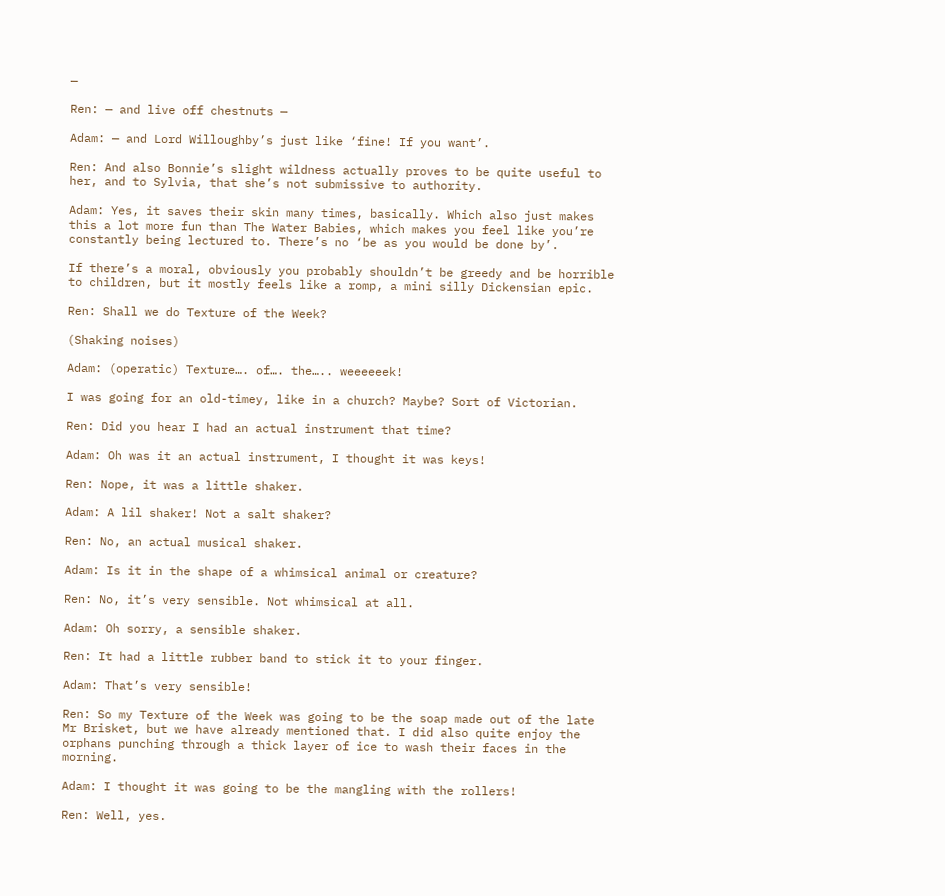—

Ren: — and live off chestnuts —

Adam: — and Lord Willoughby’s just like ‘fine! If you want’.

Ren: And also Bonnie’s slight wildness actually proves to be quite useful to her, and to Sylvia, that she’s not submissive to authority.

Adam: Yes, it saves their skin many times, basically. Which also just makes this a lot more fun than The Water Babies, which makes you feel like you’re constantly being lectured to. There’s no ‘be as you would be done by’.

If there’s a moral, obviously you probably shouldn’t be greedy and be horrible to children, but it mostly feels like a romp, a mini silly Dickensian epic.

Ren: Shall we do Texture of the Week?

(Shaking noises)

Adam: (operatic) Texture…. of…. the….. weeeeeek!

I was going for an old-timey, like in a church? Maybe? Sort of Victorian.

Ren: Did you hear I had an actual instrument that time?

Adam: Oh was it an actual instrument, I thought it was keys!

Ren: Nope, it was a little shaker.

Adam: A lil shaker! Not a salt shaker?

Ren: No, an actual musical shaker.

Adam: Is it in the shape of a whimsical animal or creature?

Ren: No, it’s very sensible. Not whimsical at all.

Adam: Oh sorry, a sensible shaker.

Ren: It had a little rubber band to stick it to your finger.

Adam: That’s very sensible!

Ren: So my Texture of the Week was going to be the soap made out of the late Mr Brisket, but we have already mentioned that. I did also quite enjoy the orphans punching through a thick layer of ice to wash their faces in the morning.

Adam: I thought it was going to be the mangling with the rollers!

Ren: Well, yes.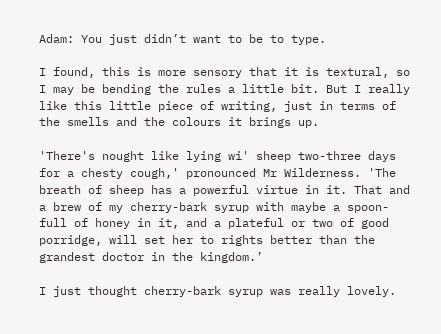Adam: You just didn’t want to be to type.

I found, this is more sensory that it is textural, so I may be bending the rules a little bit. But I really like this little piece of writing, just in terms of the smells and the colours it brings up.

'There's nought like lying wi' sheep two-three days for a chesty cough,' pronounced Mr Wilderness. 'The breath of sheep has a powerful virtue in it. That and a brew of my cherry-bark syrup with maybe a spoon-full of honey in it, and a plateful or two of good porridge, will set her to rights better than the grandest doctor in the kingdom.’

I just thought cherry-bark syrup was really lovely.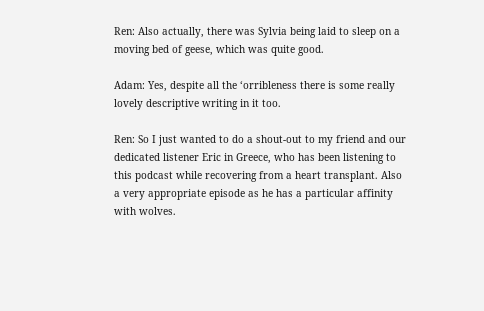Ren: Also actually, there was Sylvia being laid to sleep on a moving bed of geese, which was quite good.

Adam: Yes, despite all the ‘orribleness there is some really lovely descriptive writing in it too.

Ren: So I just wanted to do a shout-out to my friend and our dedicated listener Eric in Greece, who has been listening to this podcast while recovering from a heart transplant. Also a very appropriate episode as he has a particular affinity with wolves.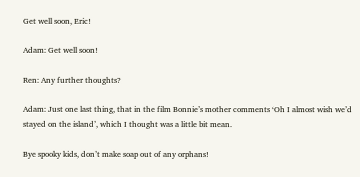Get well soon, Eric!

Adam: Get well soon!

Ren: Any further thoughts?

Adam: Just one last thing, that in the film Bonnie’s mother comments ‘Oh I almost wish we’d stayed on the island’, which I thought was a little bit mean.

Bye spooky kids, don’t make soap out of any orphans!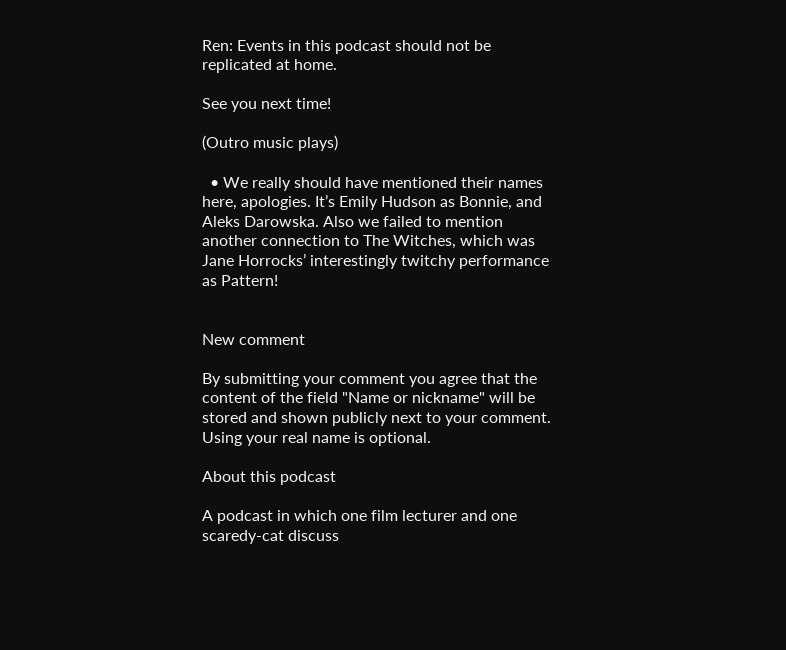Ren: Events in this podcast should not be replicated at home.

See you next time!

(Outro music plays)

  • We really should have mentioned their names here, apologies. It’s Emily Hudson as Bonnie, and Aleks Darowska. Also we failed to mention another connection to The Witches, which was Jane Horrocks’ interestingly twitchy performance as Pattern!


New comment

By submitting your comment you agree that the content of the field "Name or nickname" will be stored and shown publicly next to your comment. Using your real name is optional.

About this podcast

A podcast in which one film lecturer and one scaredy-cat discuss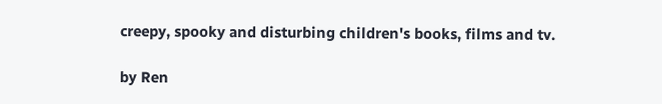creepy, spooky and disturbing children's books, films and tv.

by Ren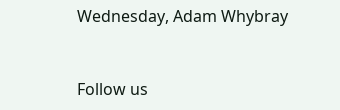Wednesday, Adam Whybray


Follow us